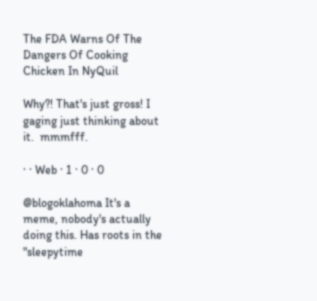The FDA Warns Of The Dangers Of Cooking Chicken In NyQuil

Why?! That's just gross! I gaging just thinking about it.  mmmfff.

· · Web · 1 · 0 · 0

@blogoklahoma It's a meme, nobody's actually doing this. Has roots in the "sleepytime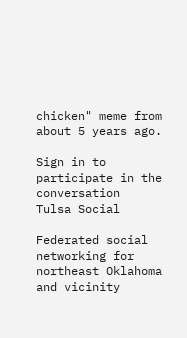chicken" meme from about 5 years ago.

Sign in to participate in the conversation
Tulsa Social

Federated social networking for northeast Oklahoma and vicinity